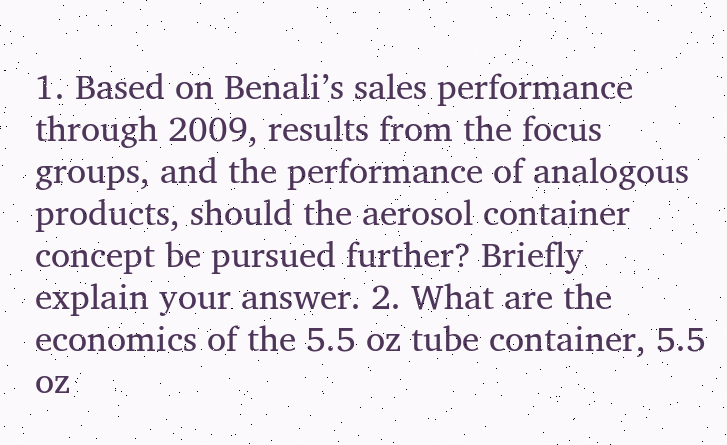1. Based on Benali’s sales performance through 2009, results from the focus groups, and the performance of analogous products, should the aerosol container concept be pursued further? Briefly explain your answer. 2. What are the economics of the 5.5 oz tube container, 5.5 oz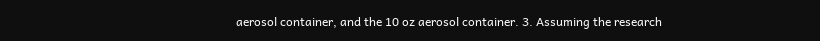aerosol container, and the 10 oz aerosol container. 3. Assuming the research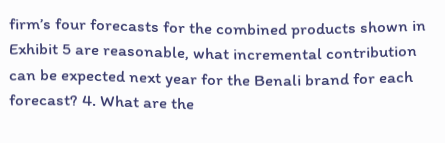firm’s four forecasts for the combined products shown in Exhibit 5 are reasonable, what incremental contribution can be expected next year for the Benali brand for each forecast? 4. What are the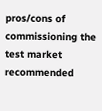pros/cons of commissioning the test market recommended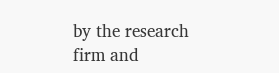by the research firm and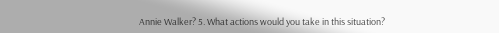Annie Walker? 5. What actions would you take in this situation?